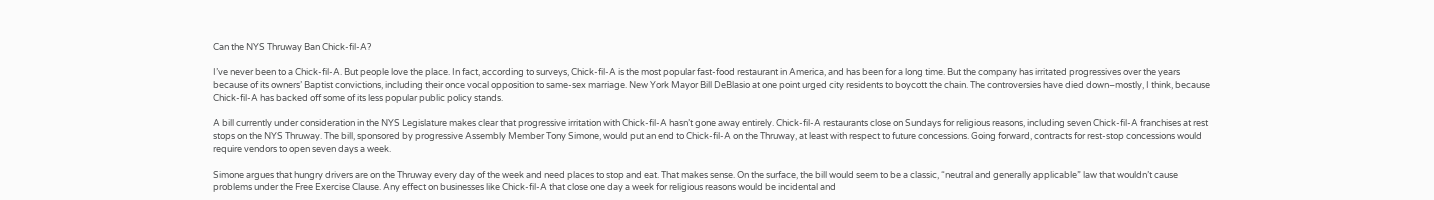Can the NYS Thruway Ban Chick-fil-A?

I’ve never been to a Chick-fil-A. But people love the place. In fact, according to surveys, Chick-fil-A is the most popular fast-food restaurant in America, and has been for a long time. But the company has irritated progressives over the years because of its owners’ Baptist convictions, including their once vocal opposition to same-sex marriage. New York Mayor Bill DeBlasio at one point urged city residents to boycott the chain. The controversies have died down–mostly, I think, because Chick-fil-A has backed off some of its less popular public policy stands.

A bill currently under consideration in the NYS Legislature makes clear that progressive irritation with Chick-fil-A hasn’t gone away entirely. Chick-fil-A restaurants close on Sundays for religious reasons, including seven Chick-fil-A franchises at rest stops on the NYS Thruway. The bill, sponsored by progressive Assembly Member Tony Simone, would put an end to Chick-fil-A on the Thruway, at least with respect to future concessions. Going forward, contracts for rest-stop concessions would require vendors to open seven days a week.

Simone argues that hungry drivers are on the Thruway every day of the week and need places to stop and eat. That makes sense. On the surface, the bill would seem to be a classic, “neutral and generally applicable” law that wouldn’t cause problems under the Free Exercise Clause. Any effect on businesses like Chick-fil-A that close one day a week for religious reasons would be incidental and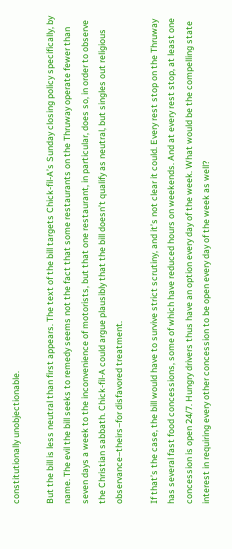constitutionally unobjectionable.

But the bill is less neutral than first appears. The text of the bill targets Chick-fil-A’s Sunday closing policy specifically, by name. The evil the bill seeks to remedy seems not the fact that some restaurants on the Thruway operate fewer than seven days a week to the inconvenience of motorists, but that one restaurant, in particular, does so, in order to observe the Christian sabbath. Chick-fil-A could argue plausibly that the bill doesn’t qualify as neutral, but singles out religious observance–theirs–for disfavored treatment.

If that’s the case, the bill would have to survive strict scrutiny, and it’s not clear it could. Every rest stop on the Thruway has several fast food concessions, some of which have reduced hours on weekends. And at every rest stop, at least one concession is open 24/7. Hungry drivers thus have an option every day of the week. What would be the compelling state interest in requiring every other concession to be open every day of the week as well?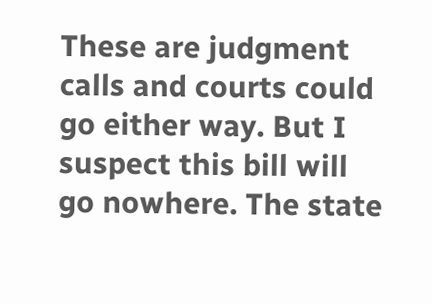These are judgment calls and courts could go either way. But I suspect this bill will go nowhere. The state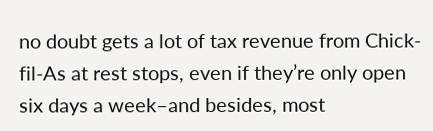no doubt gets a lot of tax revenue from Chick-fil-As at rest stops, even if they’re only open six days a week–and besides, most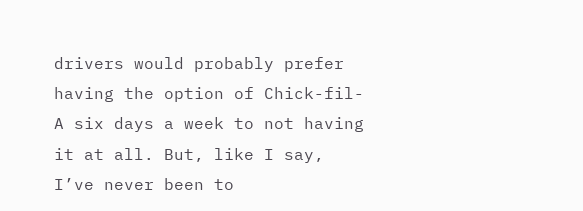drivers would probably prefer having the option of Chick-fil-A six days a week to not having it at all. But, like I say, I’ve never been to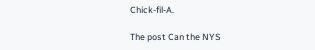Chick-fil-A.

The post Can the NYS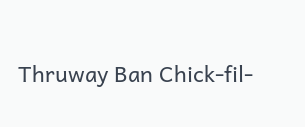Thruway Ban Chick-fil-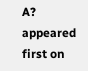A? appeared first on